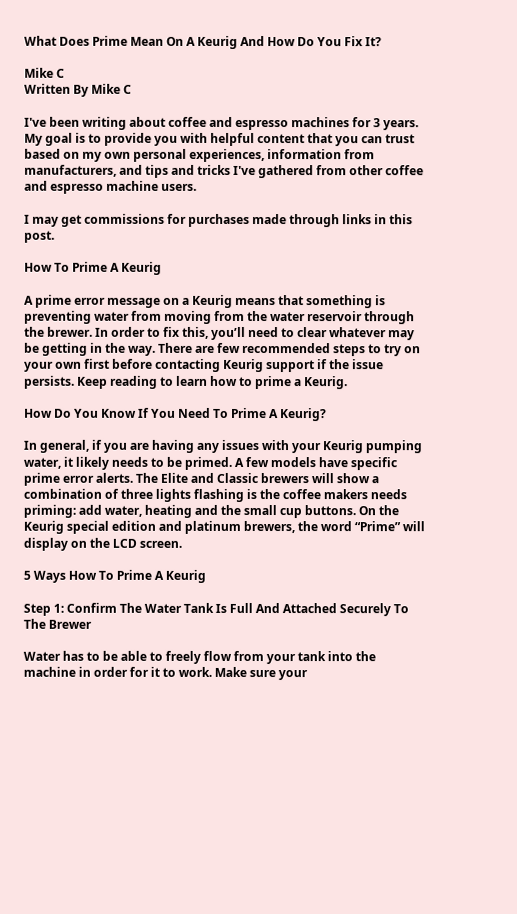What Does Prime Mean On A Keurig And How Do You Fix It?

Mike C
Written By Mike C

I've been writing about coffee and espresso machines for 3 years. My goal is to provide you with helpful content that you can trust based on my own personal experiences, information from manufacturers, and tips and tricks I've gathered from other coffee and espresso machine users.

I may get commissions for purchases made through links in this post.

How To Prime A Keurig

A prime error message on a Keurig means that something is preventing water from moving from the water reservoir through the brewer. In order to fix this, you’ll need to clear whatever may be getting in the way. There are few recommended steps to try on your own first before contacting Keurig support if the issue persists. Keep reading to learn how to prime a Keurig.

How Do You Know If You Need To Prime A Keurig?

In general, if you are having any issues with your Keurig pumping water, it likely needs to be primed. A few models have specific prime error alerts. The Elite and Classic brewers will show a combination of three lights flashing is the coffee makers needs priming: add water, heating and the small cup buttons. On the Keurig special edition and platinum brewers, the word “Prime” will display on the LCD screen.

5 Ways How To Prime A Keurig

Step 1: Confirm The Water Tank Is Full And Attached Securely To The Brewer

Water has to be able to freely flow from your tank into the machine in order for it to work. Make sure your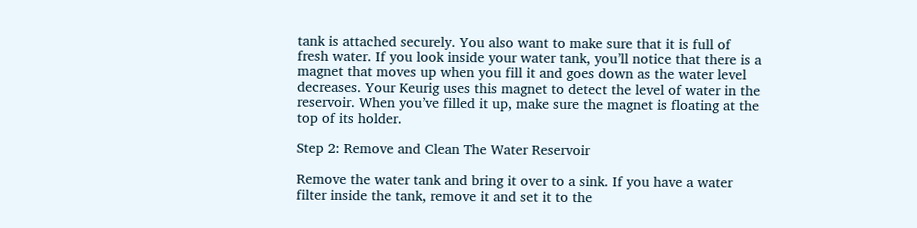tank is attached securely. You also want to make sure that it is full of fresh water. If you look inside your water tank, you’ll notice that there is a magnet that moves up when you fill it and goes down as the water level decreases. Your Keurig uses this magnet to detect the level of water in the reservoir. When you’ve filled it up, make sure the magnet is floating at the top of its holder.

Step 2: Remove and Clean The Water Reservoir

Remove the water tank and bring it over to a sink. If you have a water filter inside the tank, remove it and set it to the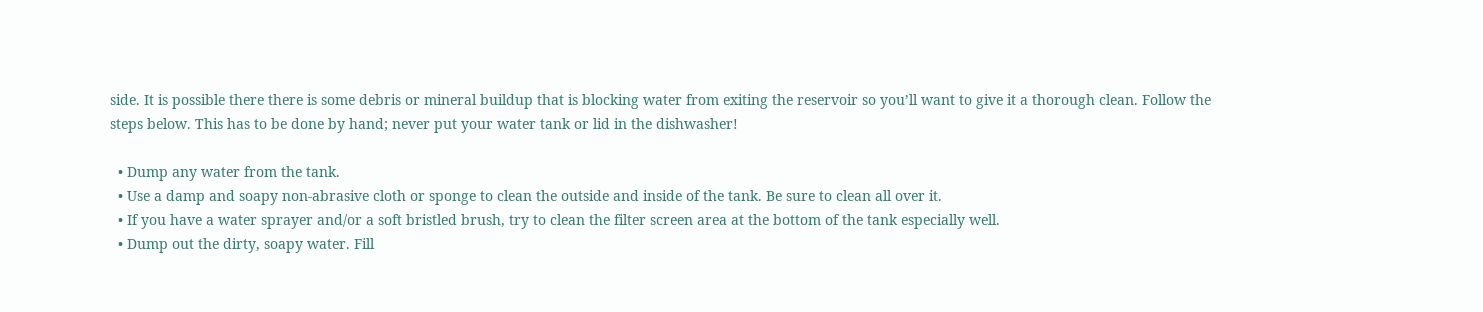side. It is possible there there is some debris or mineral buildup that is blocking water from exiting the reservoir so you’ll want to give it a thorough clean. Follow the steps below. This has to be done by hand; never put your water tank or lid in the dishwasher!

  • Dump any water from the tank.
  • Use a damp and soapy non-abrasive cloth or sponge to clean the outside and inside of the tank. Be sure to clean all over it.
  • If you have a water sprayer and/or a soft bristled brush, try to clean the filter screen area at the bottom of the tank especially well.
  • Dump out the dirty, soapy water. Fill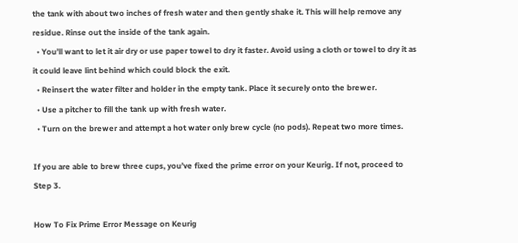the tank with about two inches of fresh water and then gently shake it. This will help remove any residue. Rinse out the inside of the tank again.
  • You’ll want to let it air dry or use paper towel to dry it faster. Avoid using a cloth or towel to dry it as it could leave lint behind which could block the exit.
  • Reinsert the water filter and holder in the empty tank. Place it securely onto the brewer.
  • Use a pitcher to fill the tank up with fresh water.
  • Turn on the brewer and attempt a hot water only brew cycle (no pods). Repeat two more times.

If you are able to brew three cups, you’ve fixed the prime error on your Keurig. If not, proceed to Step 3.

How To Fix Prime Error Message on Keurig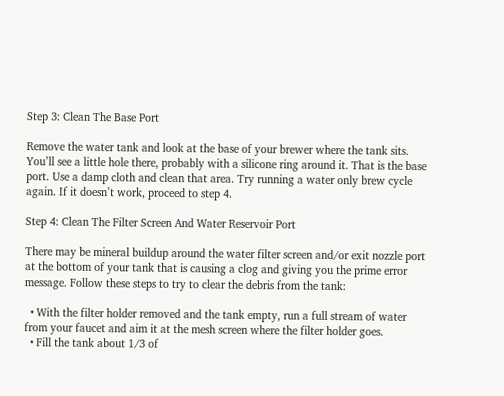Step 3: Clean The Base Port

Remove the water tank and look at the base of your brewer where the tank sits. You’ll see a little hole there, probably with a silicone ring around it. That is the base port. Use a damp cloth and clean that area. Try running a water only brew cycle again. If it doesn’t work, proceed to step 4.

Step 4: Clean The Filter Screen And Water Reservoir Port

There may be mineral buildup around the water filter screen and/or exit nozzle port at the bottom of your tank that is causing a clog and giving you the prime error message. Follow these steps to try to clear the debris from the tank:

  • With the filter holder removed and the tank empty, run a full stream of water from your faucet and aim it at the mesh screen where the filter holder goes.
  • Fill the tank about 1/3 of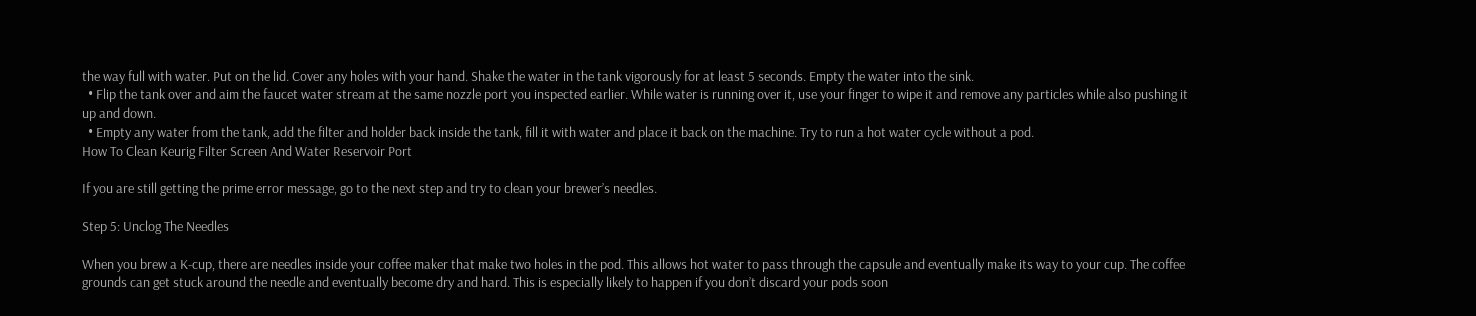the way full with water. Put on the lid. Cover any holes with your hand. Shake the water in the tank vigorously for at least 5 seconds. Empty the water into the sink.
  • Flip the tank over and aim the faucet water stream at the same nozzle port you inspected earlier. While water is running over it, use your finger to wipe it and remove any particles while also pushing it up and down.
  • Empty any water from the tank, add the filter and holder back inside the tank, fill it with water and place it back on the machine. Try to run a hot water cycle without a pod.
How To Clean Keurig Filter Screen And Water Reservoir Port

If you are still getting the prime error message, go to the next step and try to clean your brewer’s needles.

Step 5: Unclog The Needles

When you brew a K-cup, there are needles inside your coffee maker that make two holes in the pod. This allows hot water to pass through the capsule and eventually make its way to your cup. The coffee grounds can get stuck around the needle and eventually become dry and hard. This is especially likely to happen if you don’t discard your pods soon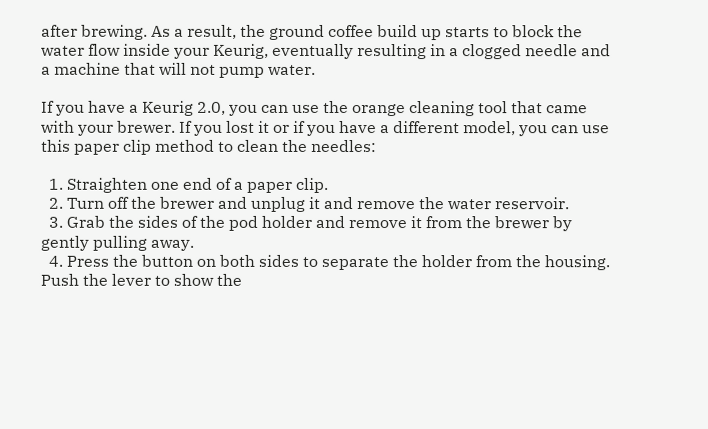after brewing. As a result, the ground coffee build up starts to block the water flow inside your Keurig, eventually resulting in a clogged needle and a machine that will not pump water.

If you have a Keurig 2.0, you can use the orange cleaning tool that came with your brewer. If you lost it or if you have a different model, you can use this paper clip method to clean the needles:

  1. Straighten one end of a paper clip.
  2. Turn off the brewer and unplug it and remove the water reservoir.
  3. Grab the sides of the pod holder and remove it from the brewer by gently pulling away.
  4. Press the button on both sides to separate the holder from the housing. Push the lever to show the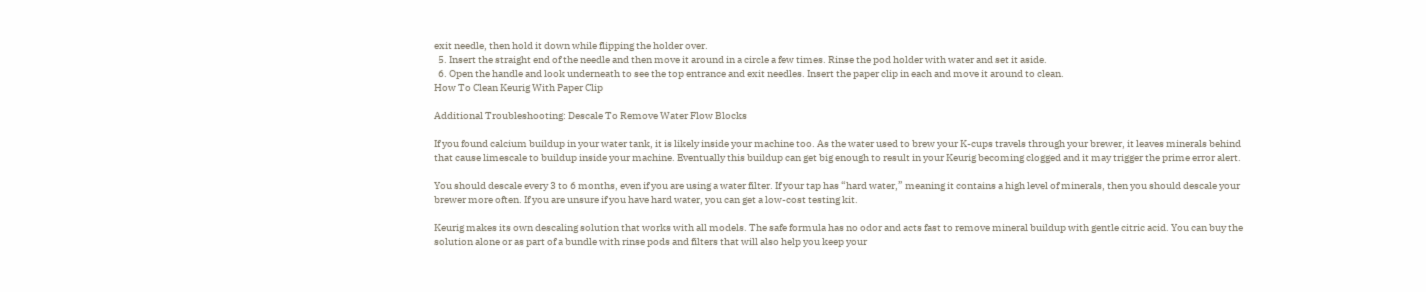exit needle, then hold it down while flipping the holder over.
  5. Insert the straight end of the needle and then move it around in a circle a few times. Rinse the pod holder with water and set it aside.
  6. Open the handle and look underneath to see the top entrance and exit needles. Insert the paper clip in each and move it around to clean.
How To Clean Keurig With Paper Clip

Additional Troubleshooting: Descale To Remove Water Flow Blocks

If you found calcium buildup in your water tank, it is likely inside your machine too. As the water used to brew your K-cups travels through your brewer, it leaves minerals behind that cause limescale to buildup inside your machine. Eventually this buildup can get big enough to result in your Keurig becoming clogged and it may trigger the prime error alert.

You should descale every 3 to 6 months, even if you are using a water filter. If your tap has “hard water,” meaning it contains a high level of minerals, then you should descale your brewer more often. If you are unsure if you have hard water, you can get a low-cost testing kit.

Keurig makes its own descaling solution that works with all models. The safe formula has no odor and acts fast to remove mineral buildup with gentle citric acid. You can buy the solution alone or as part of a bundle with rinse pods and filters that will also help you keep your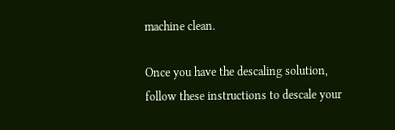machine clean.

Once you have the descaling solution, follow these instructions to descale your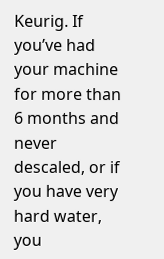Keurig. If you’ve had your machine for more than 6 months and never descaled, or if you have very hard water, you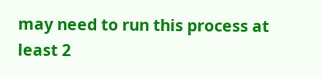may need to run this process at least 2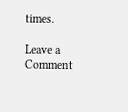times.

Leave a Comment